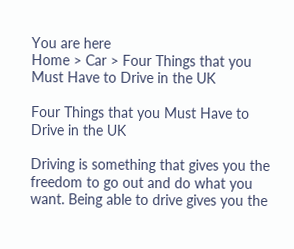You are here
Home > Car > Four Things that you Must Have to Drive in the UK

Four Things that you Must Have to Drive in the UK

Driving is something that gives you the freedom to go out and do what you want. Being able to drive gives you the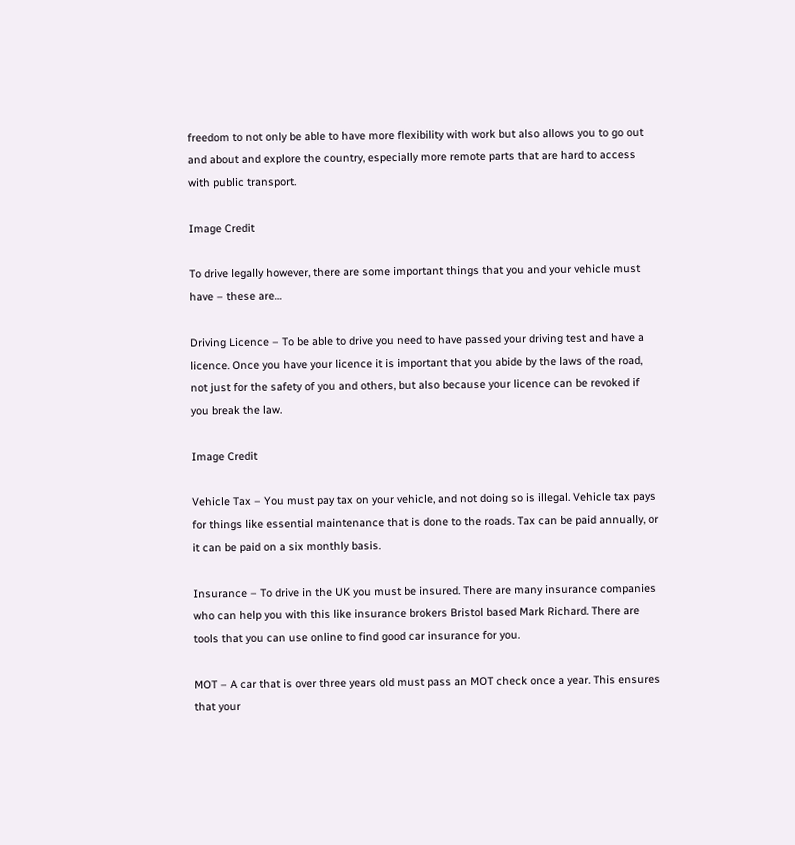freedom to not only be able to have more flexibility with work but also allows you to go out and about and explore the country, especially more remote parts that are hard to access with public transport.

Image Credit

To drive legally however, there are some important things that you and your vehicle must have – these are…

Driving Licence – To be able to drive you need to have passed your driving test and have a licence. Once you have your licence it is important that you abide by the laws of the road, not just for the safety of you and others, but also because your licence can be revoked if you break the law.

Image Credit

Vehicle Tax – You must pay tax on your vehicle, and not doing so is illegal. Vehicle tax pays for things like essential maintenance that is done to the roads. Tax can be paid annually, or it can be paid on a six monthly basis.

Insurance – To drive in the UK you must be insured. There are many insurance companies who can help you with this like insurance brokers Bristol based Mark Richard. There are tools that you can use online to find good car insurance for you.

MOT – A car that is over three years old must pass an MOT check once a year. This ensures that your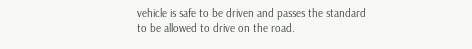vehicle is safe to be driven and passes the standard to be allowed to drive on the road.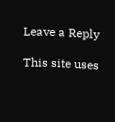Leave a Reply

This site uses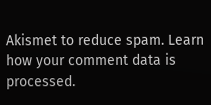Akismet to reduce spam. Learn how your comment data is processed.